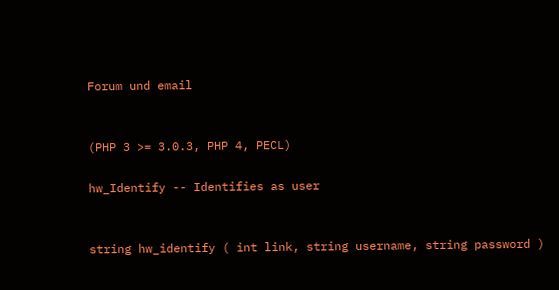Forum und email


(PHP 3 >= 3.0.3, PHP 4, PECL)

hw_Identify -- Identifies as user


string hw_identify ( int link, string username, string password )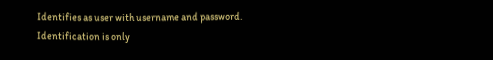Identifies as user with username and password. Identification is only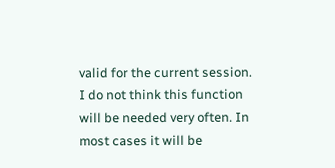valid for the current session. I do not think this function will be needed very often. In most cases it will be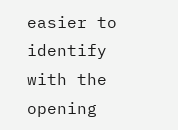easier to identify with the opening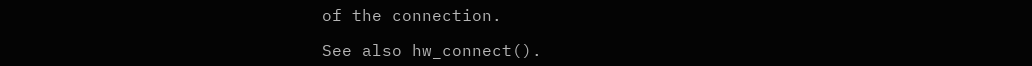of the connection.

See also hw_connect().